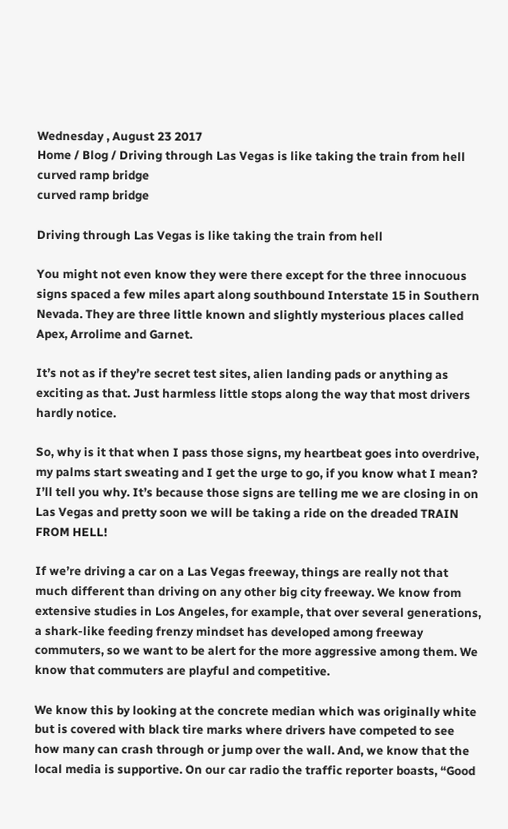Wednesday , August 23 2017
Home / Blog / Driving through Las Vegas is like taking the train from hell
curved ramp bridge
curved ramp bridge

Driving through Las Vegas is like taking the train from hell

You might not even know they were there except for the three innocuous signs spaced a few miles apart along southbound Interstate 15 in Southern Nevada. They are three little known and slightly mysterious places called Apex, Arrolime and Garnet.

It’s not as if they’re secret test sites, alien landing pads or anything as exciting as that. Just harmless little stops along the way that most drivers hardly notice.

So, why is it that when I pass those signs, my heartbeat goes into overdrive, my palms start sweating and I get the urge to go, if you know what I mean? I’ll tell you why. It’s because those signs are telling me we are closing in on Las Vegas and pretty soon we will be taking a ride on the dreaded TRAIN FROM HELL!

If we’re driving a car on a Las Vegas freeway, things are really not that much different than driving on any other big city freeway. We know from extensive studies in Los Angeles, for example, that over several generations, a shark-like feeding frenzy mindset has developed among freeway commuters, so we want to be alert for the more aggressive among them. We know that commuters are playful and competitive.

We know this by looking at the concrete median which was originally white but is covered with black tire marks where drivers have competed to see how many can crash through or jump over the wall. And, we know that the local media is supportive. On our car radio the traffic reporter boasts, “Good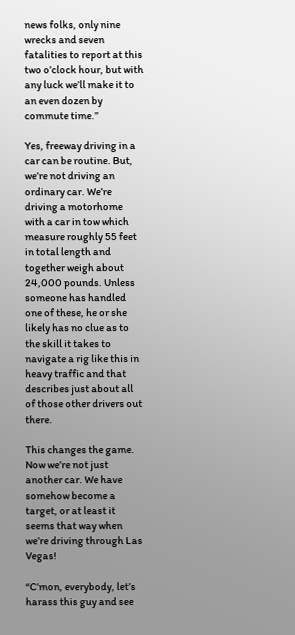news folks, only nine wrecks and seven fatalities to report at this two o’clock hour, but with any luck we’ll make it to an even dozen by commute time.”

Yes, freeway driving in a car can be routine. But, we’re not driving an ordinary car. We’re driving a motorhome with a car in tow which measure roughly 55 feet in total length and together weigh about 24,000 pounds. Unless someone has handled one of these, he or she likely has no clue as to the skill it takes to navigate a rig like this in heavy traffic and that describes just about all of those other drivers out there.

This changes the game. Now we’re not just another car. We have somehow become a target, or at least it seems that way when we’re driving through Las Vegas!

“C’mon, everybody, let’s harass this guy and see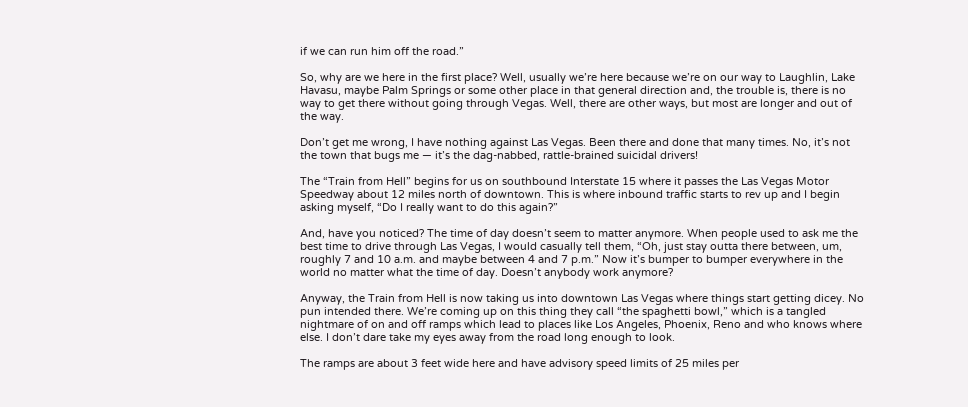if we can run him off the road.”

So, why are we here in the first place? Well, usually we’re here because we’re on our way to Laughlin, Lake Havasu, maybe Palm Springs or some other place in that general direction and, the trouble is, there is no way to get there without going through Vegas. Well, there are other ways, but most are longer and out of the way.

Don’t get me wrong, I have nothing against Las Vegas. Been there and done that many times. No, it’s not the town that bugs me — it’s the dag-nabbed, rattle-brained suicidal drivers!

The “Train from Hell” begins for us on southbound Interstate 15 where it passes the Las Vegas Motor Speedway about 12 miles north of downtown. This is where inbound traffic starts to rev up and I begin asking myself, “Do I really want to do this again?”

And, have you noticed? The time of day doesn’t seem to matter anymore. When people used to ask me the best time to drive through Las Vegas, I would casually tell them, “Oh, just stay outta there between, um, roughly 7 and 10 a.m. and maybe between 4 and 7 p.m.” Now it’s bumper to bumper everywhere in the world no matter what the time of day. Doesn’t anybody work anymore?

Anyway, the Train from Hell is now taking us into downtown Las Vegas where things start getting dicey. No pun intended there. We’re coming up on this thing they call “the spaghetti bowl,” which is a tangled nightmare of on and off ramps which lead to places like Los Angeles, Phoenix, Reno and who knows where else. I don’t dare take my eyes away from the road long enough to look.

The ramps are about 3 feet wide here and have advisory speed limits of 25 miles per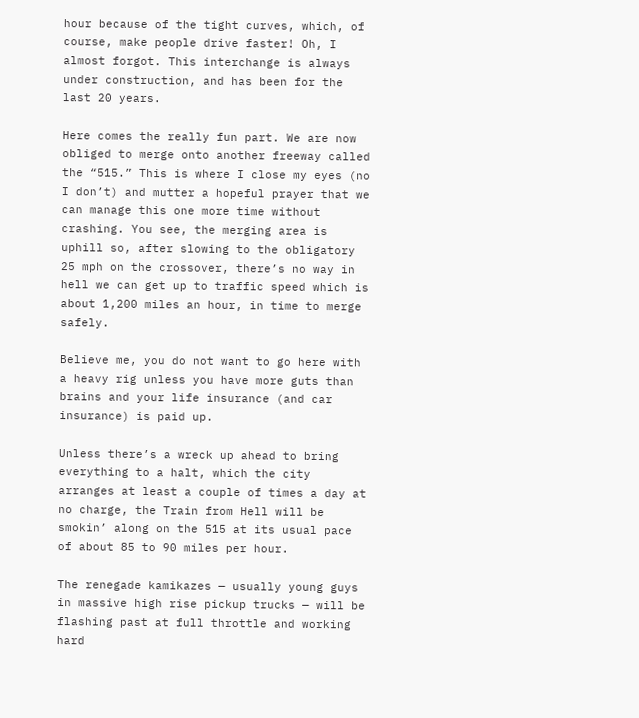hour because of the tight curves, which, of course, make people drive faster! Oh, I almost forgot. This interchange is always under construction, and has been for the last 20 years.

Here comes the really fun part. We are now obliged to merge onto another freeway called the “515.” This is where I close my eyes (no I don’t) and mutter a hopeful prayer that we can manage this one more time without crashing. You see, the merging area is uphill so, after slowing to the obligatory 25 mph on the crossover, there’s no way in hell we can get up to traffic speed which is about 1,200 miles an hour, in time to merge safely.

Believe me, you do not want to go here with a heavy rig unless you have more guts than brains and your life insurance (and car insurance) is paid up.

Unless there’s a wreck up ahead to bring everything to a halt, which the city arranges at least a couple of times a day at no charge, the Train from Hell will be smokin’ along on the 515 at its usual pace of about 85 to 90 miles per hour.

The renegade kamikazes — usually young guys in massive high rise pickup trucks — will be flashing past at full throttle and working hard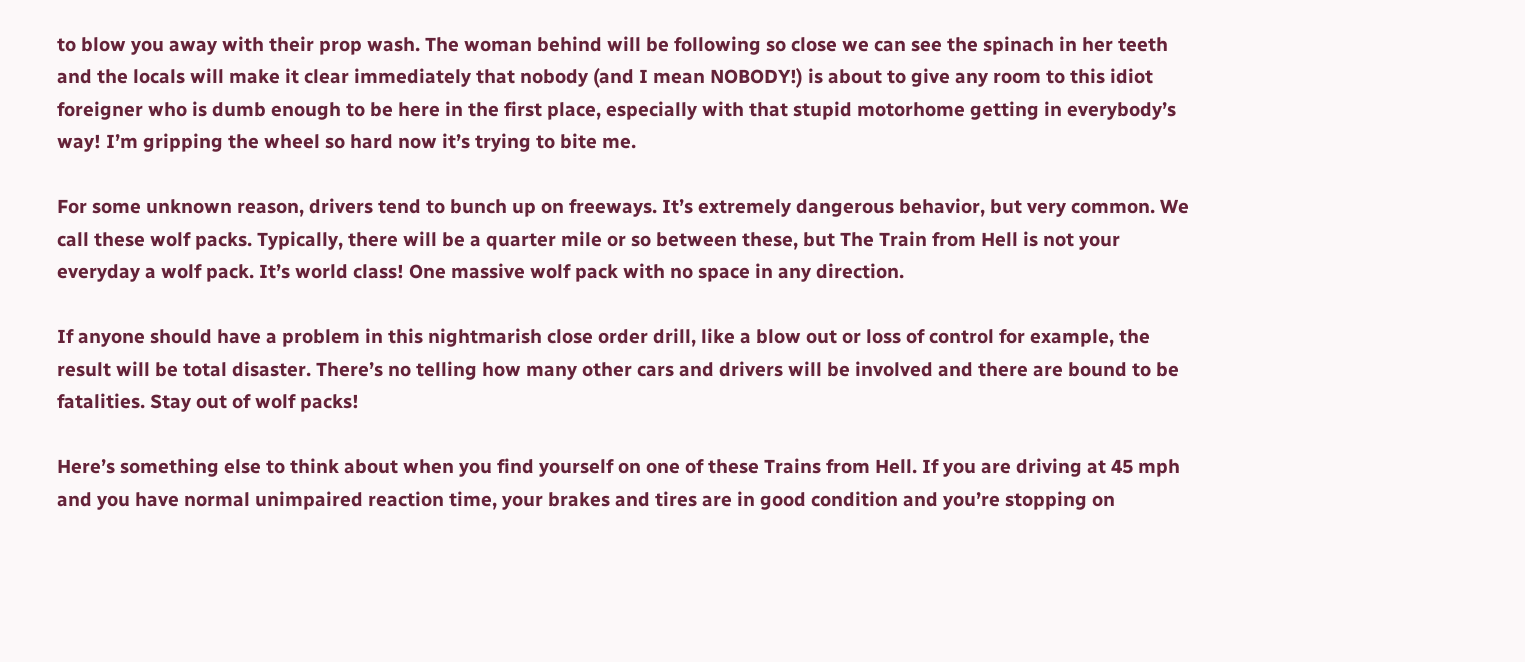to blow you away with their prop wash. The woman behind will be following so close we can see the spinach in her teeth and the locals will make it clear immediately that nobody (and I mean NOBODY!) is about to give any room to this idiot foreigner who is dumb enough to be here in the first place, especially with that stupid motorhome getting in everybody’s way! I’m gripping the wheel so hard now it’s trying to bite me.

For some unknown reason, drivers tend to bunch up on freeways. It’s extremely dangerous behavior, but very common. We call these wolf packs. Typically, there will be a quarter mile or so between these, but The Train from Hell is not your everyday a wolf pack. It’s world class! One massive wolf pack with no space in any direction.

If anyone should have a problem in this nightmarish close order drill, like a blow out or loss of control for example, the result will be total disaster. There’s no telling how many other cars and drivers will be involved and there are bound to be fatalities. Stay out of wolf packs!

Here’s something else to think about when you find yourself on one of these Trains from Hell. If you are driving at 45 mph and you have normal unimpaired reaction time, your brakes and tires are in good condition and you’re stopping on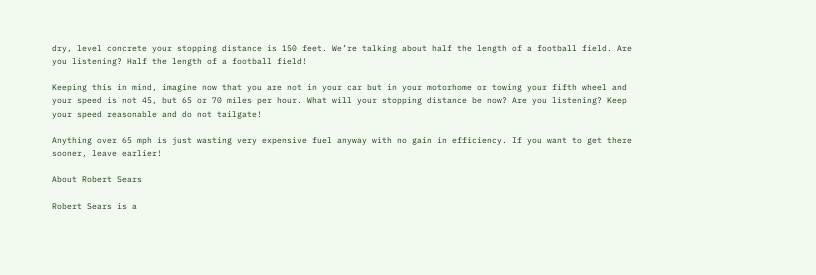dry, level concrete your stopping distance is 150 feet. We’re talking about half the length of a football field. Are you listening? Half the length of a football field!

Keeping this in mind, imagine now that you are not in your car but in your motorhome or towing your fifth wheel and your speed is not 45, but 65 or 70 miles per hour. What will your stopping distance be now? Are you listening? Keep your speed reasonable and do not tailgate!

Anything over 65 mph is just wasting very expensive fuel anyway with no gain in efficiency. If you want to get there sooner, leave earlier!

About Robert Sears

Robert Sears is a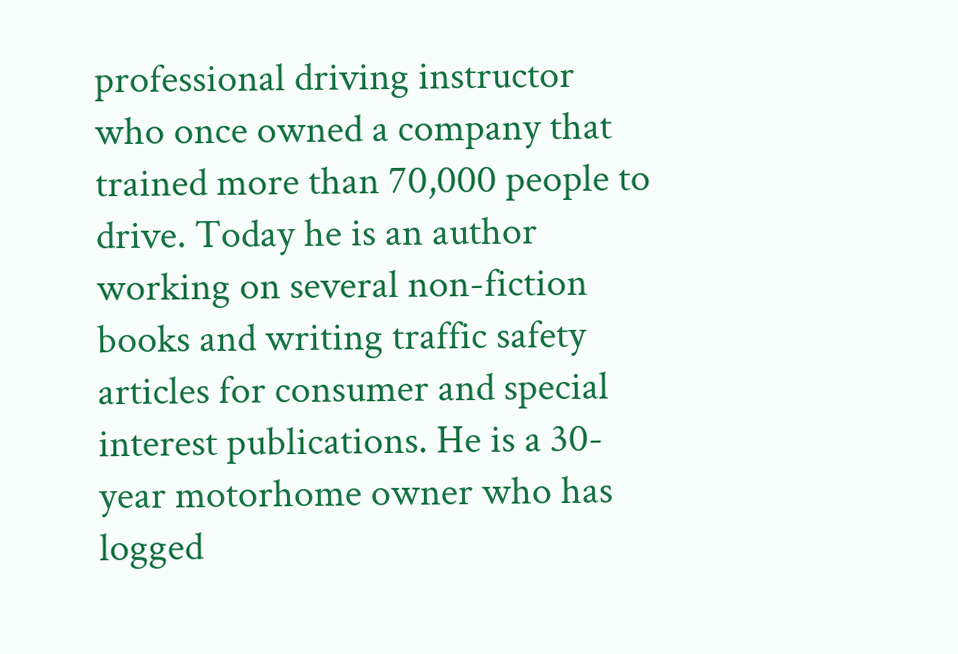professional driving instructor who once owned a company that trained more than 70,000 people to drive. Today he is an author working on several non-fiction books and writing traffic safety articles for consumer and special interest publications. He is a 30-year motorhome owner who has logged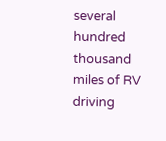several hundred thousand miles of RV driving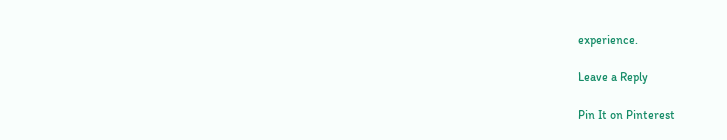experience.

Leave a Reply

Pin It on Pinterest